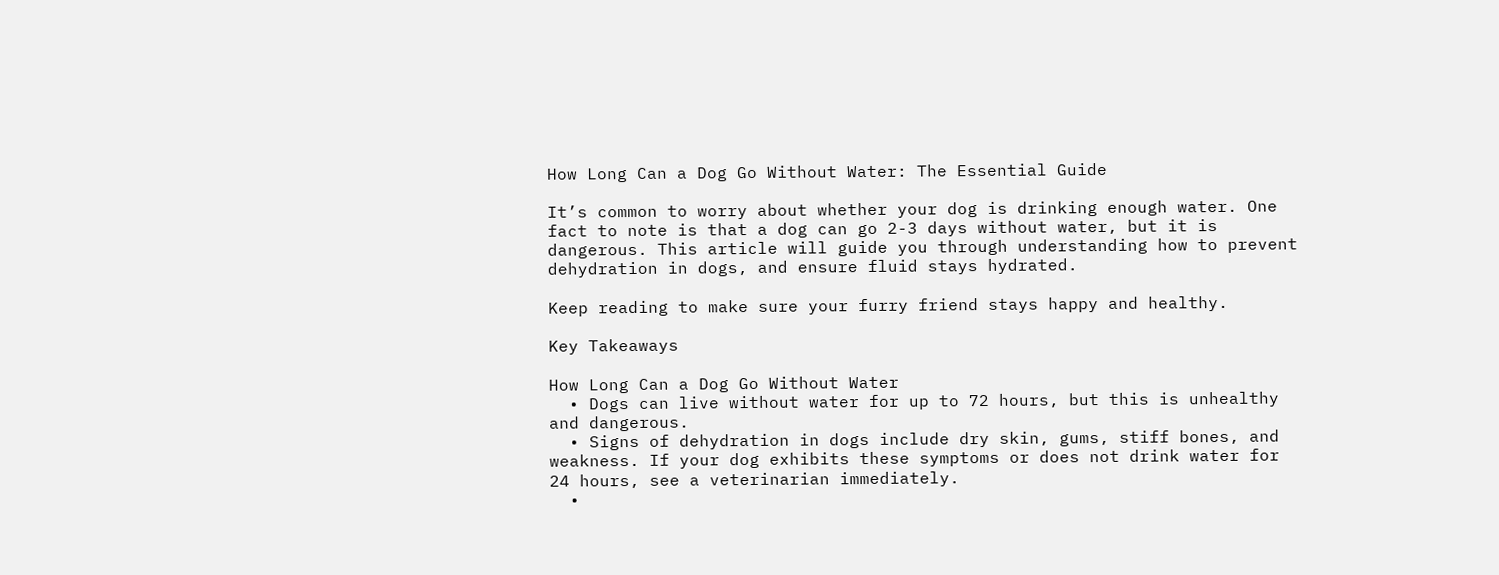How Long Can a Dog Go Without Water: The Essential Guide

It’s common to worry about whether your dog is drinking enough water. One fact to note is that a dog can go 2-3 days without water, but it is dangerous. This article will guide you through understanding how to prevent dehydration in dogs, and ensure fluid stays hydrated.

Keep reading to make sure your furry friend stays happy and healthy.

Key Takeaways

How Long Can a Dog Go Without Water
  • Dogs can live without water for up to 72 hours, but this is unhealthy and dangerous.
  • Signs of dehydration in dogs include dry skin, gums, stiff bones, and weakness. If your dog exhibits these symptoms or does not drink water for 24 hours, see a veterinarian immediately.
  •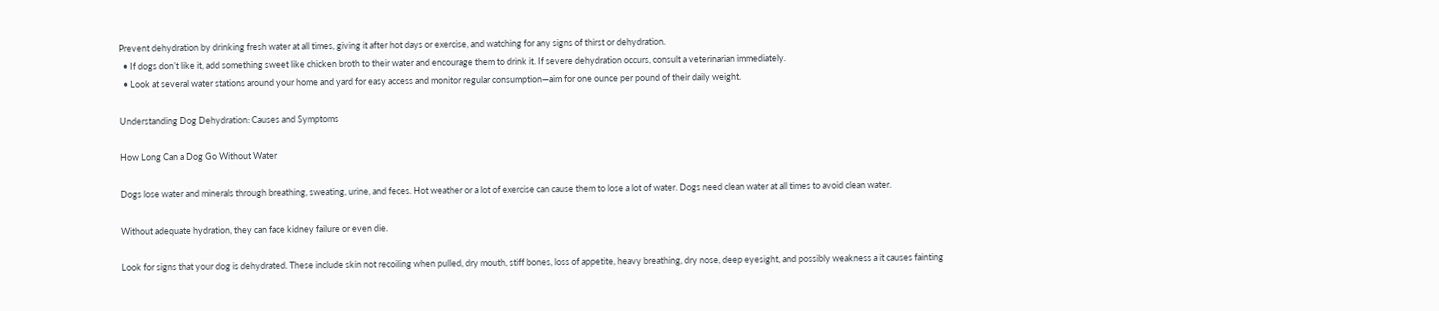Prevent dehydration by drinking fresh water at all times, giving it after hot days or exercise, and watching for any signs of thirst or dehydration.
  • If dogs don’t like it, add something sweet like chicken broth to their water and encourage them to drink it. If severe dehydration occurs, consult a veterinarian immediately.
  • Look at several water stations around your home and yard for easy access and monitor regular consumption—aim for one ounce per pound of their daily weight.

Understanding Dog Dehydration: Causes and Symptoms

How Long Can a Dog Go Without Water

Dogs lose water and minerals through breathing, sweating, urine, and feces. Hot weather or a lot of exercise can cause them to lose a lot of water. Dogs need clean water at all times to avoid clean water.

Without adequate hydration, they can face kidney failure or even die.

Look for signs that your dog is dehydrated. These include skin not recoiling when pulled, dry mouth, stiff bones, loss of appetite, heavy breathing, dry nose, deep eyesight, and possibly weakness a it causes fainting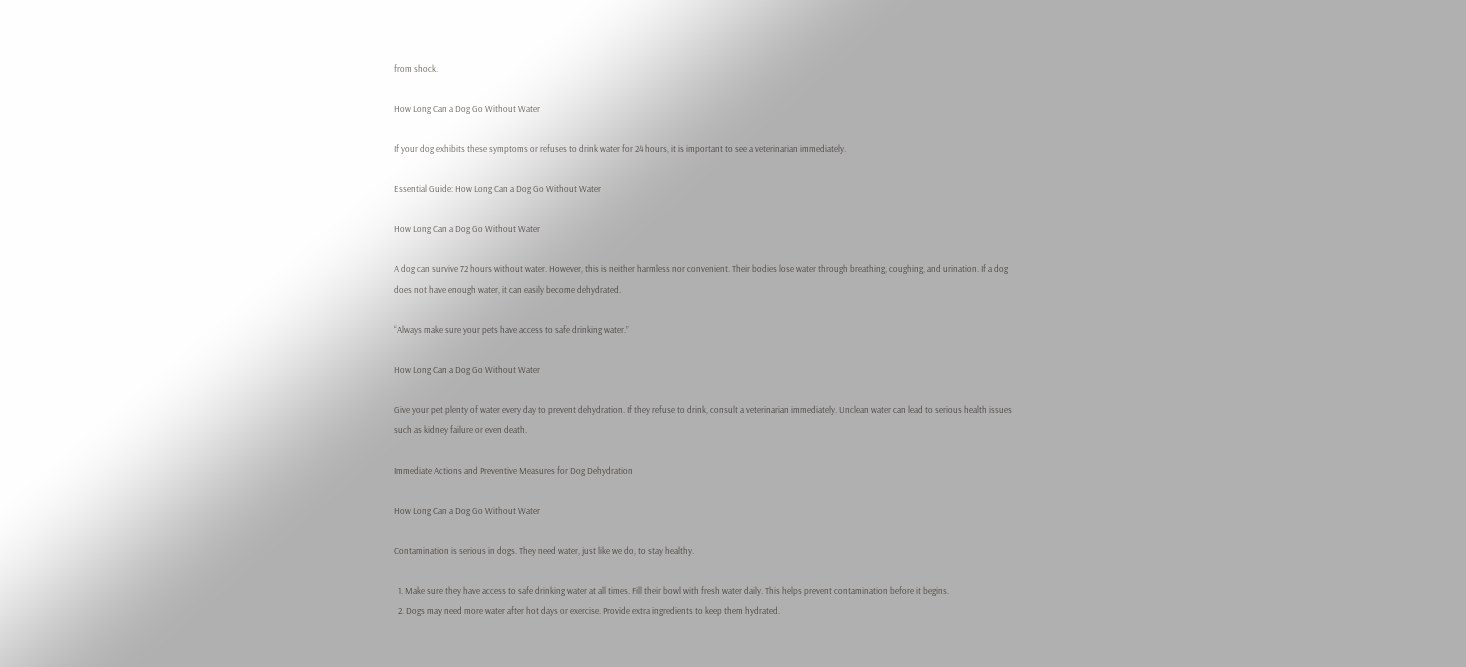from shock.

How Long Can a Dog Go Without Water

If your dog exhibits these symptoms or refuses to drink water for 24 hours, it is important to see a veterinarian immediately.

Essential Guide: How Long Can a Dog Go Without Water

How Long Can a Dog Go Without Water

A dog can survive 72 hours without water. However, this is neither harmless nor convenient. Their bodies lose water through breathing, coughing, and urination. If a dog does not have enough water, it can easily become dehydrated.

“Always make sure your pets have access to safe drinking water.”

How Long Can a Dog Go Without Water

Give your pet plenty of water every day to prevent dehydration. If they refuse to drink, consult a veterinarian immediately. Unclean water can lead to serious health issues such as kidney failure or even death.

Immediate Actions and Preventive Measures for Dog Dehydration

How Long Can a Dog Go Without Water

Contamination is serious in dogs. They need water, just like we do, to stay healthy.

  1. Make sure they have access to safe drinking water at all times. Fill their bowl with fresh water daily. This helps prevent contamination before it begins.
  2. Dogs may need more water after hot days or exercise. Provide extra ingredients to keep them hydrated.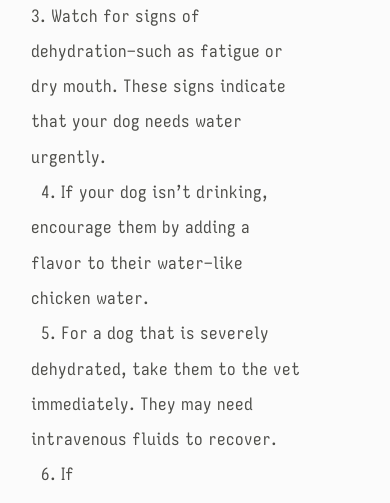3. Watch for signs of dehydration–such as fatigue or dry mouth. These signs indicate that your dog needs water urgently.
  4. If your dog isn’t drinking, encourage them by adding a flavor to their water–like chicken water.
  5. For a dog that is severely dehydrated, take them to the vet immediately. They may need intravenous fluids to recover.
  6. If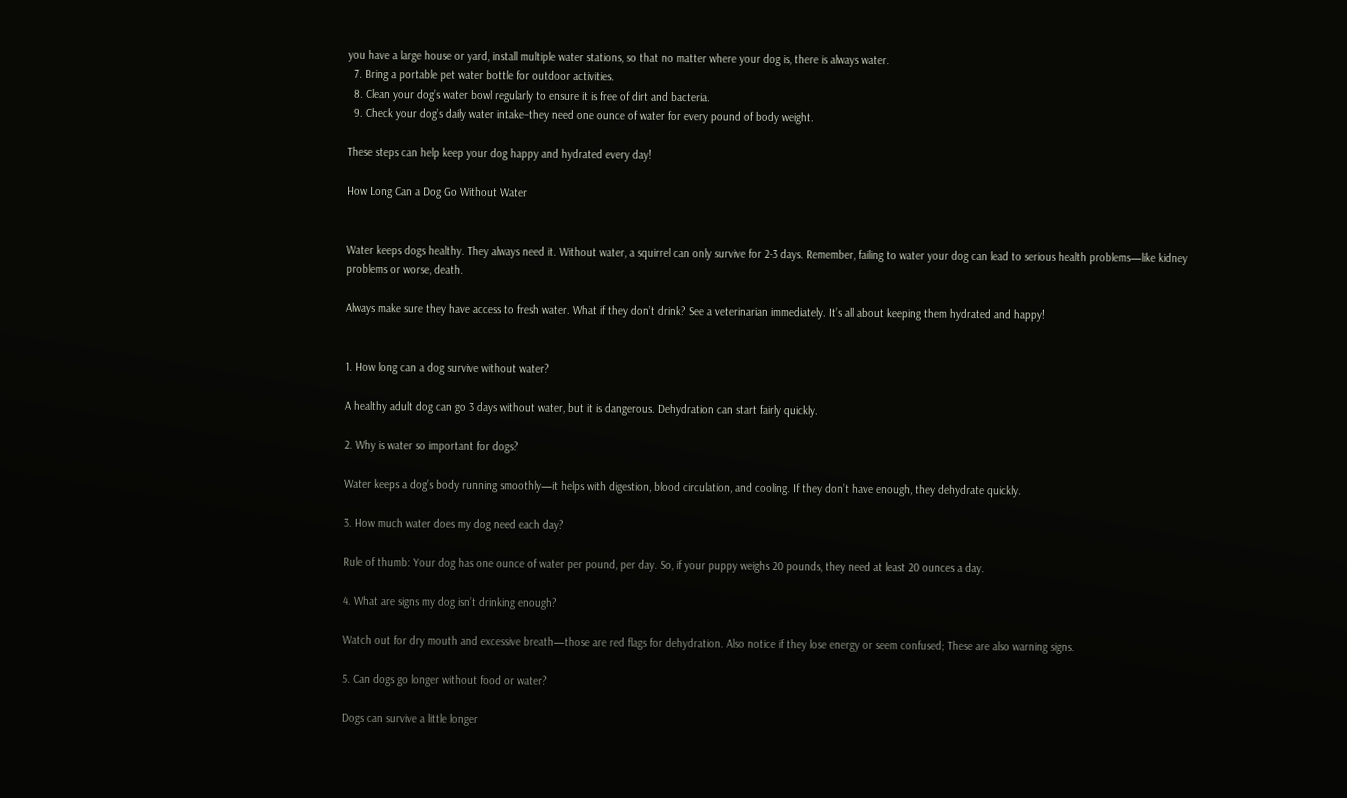you have a large house or yard, install multiple water stations, so that no matter where your dog is, there is always water.
  7. Bring a portable pet water bottle for outdoor activities.
  8. Clean your dog’s water bowl regularly to ensure it is free of dirt and bacteria.
  9. Check your dog’s daily water intake–they need one ounce of water for every pound of body weight.

These steps can help keep your dog happy and hydrated every day!

How Long Can a Dog Go Without Water


Water keeps dogs healthy. They always need it. Without water, a squirrel can only survive for 2-3 days. Remember, failing to water your dog can lead to serious health problems—like kidney problems or worse, death.

Always make sure they have access to fresh water. What if they don’t drink? See a veterinarian immediately. It’s all about keeping them hydrated and happy!


1. How long can a dog survive without water?

A healthy adult dog can go 3 days without water, but it is dangerous. Dehydration can start fairly quickly.

2. Why is water so important for dogs?

Water keeps a dog’s body running smoothly—it helps with digestion, blood circulation, and cooling. If they don’t have enough, they dehydrate quickly.

3. How much water does my dog need each day?

Rule of thumb: Your dog has one ounce of water per pound, per day. So, if your puppy weighs 20 pounds, they need at least 20 ounces a day.

4. What are signs my dog isn’t drinking enough?

Watch out for dry mouth and excessive breath—those are red flags for dehydration. Also notice if they lose energy or seem confused; These are also warning signs.

5. Can dogs go longer without food or water?

Dogs can survive a little longer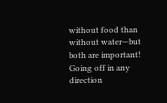without food than without water—but both are important! Going off in any direction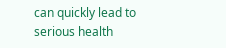can quickly lead to serious health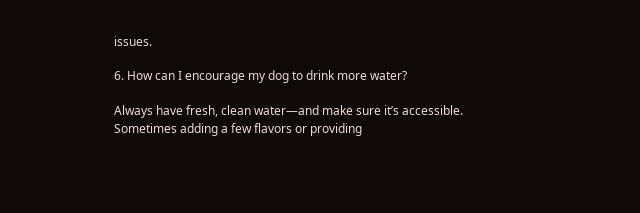issues.

6. How can I encourage my dog to drink more water?

Always have fresh, clean water—and make sure it’s accessible. Sometimes adding a few flavors or providing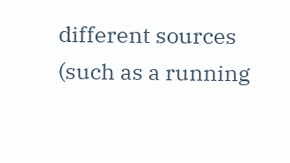different sources (such as a running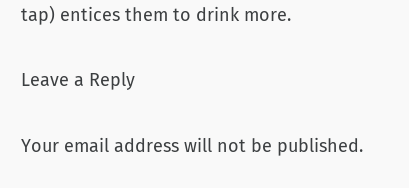tap) entices them to drink more.

Leave a Reply

Your email address will not be published.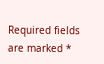Required fields are marked *